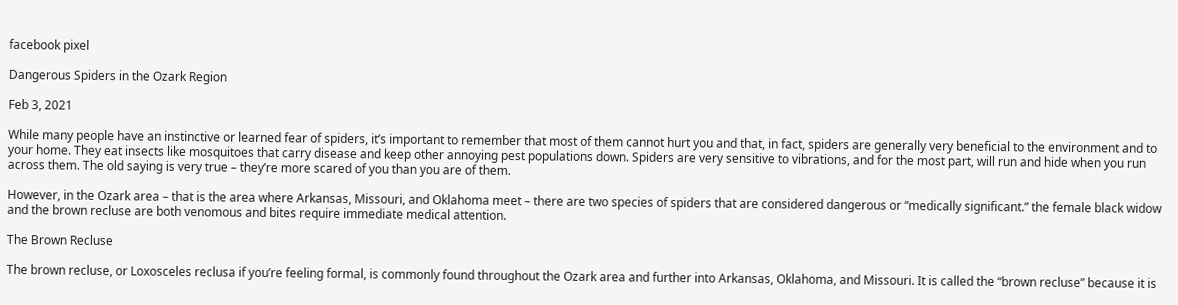facebook pixel

Dangerous Spiders in the Ozark Region

Feb 3, 2021

While many people have an instinctive or learned fear of spiders, it’s important to remember that most of them cannot hurt you and that, in fact, spiders are generally very beneficial to the environment and to your home. They eat insects like mosquitoes that carry disease and keep other annoying pest populations down. Spiders are very sensitive to vibrations, and for the most part, will run and hide when you run across them. The old saying is very true – they’re more scared of you than you are of them.

However, in the Ozark area – that is the area where Arkansas, Missouri, and Oklahoma meet – there are two species of spiders that are considered dangerous or “medically significant.” the female black widow and the brown recluse are both venomous and bites require immediate medical attention.

The Brown Recluse

The brown recluse, or Loxosceles reclusa if you’re feeling formal, is commonly found throughout the Ozark area and further into Arkansas, Oklahoma, and Missouri. It is called the “brown recluse” because it is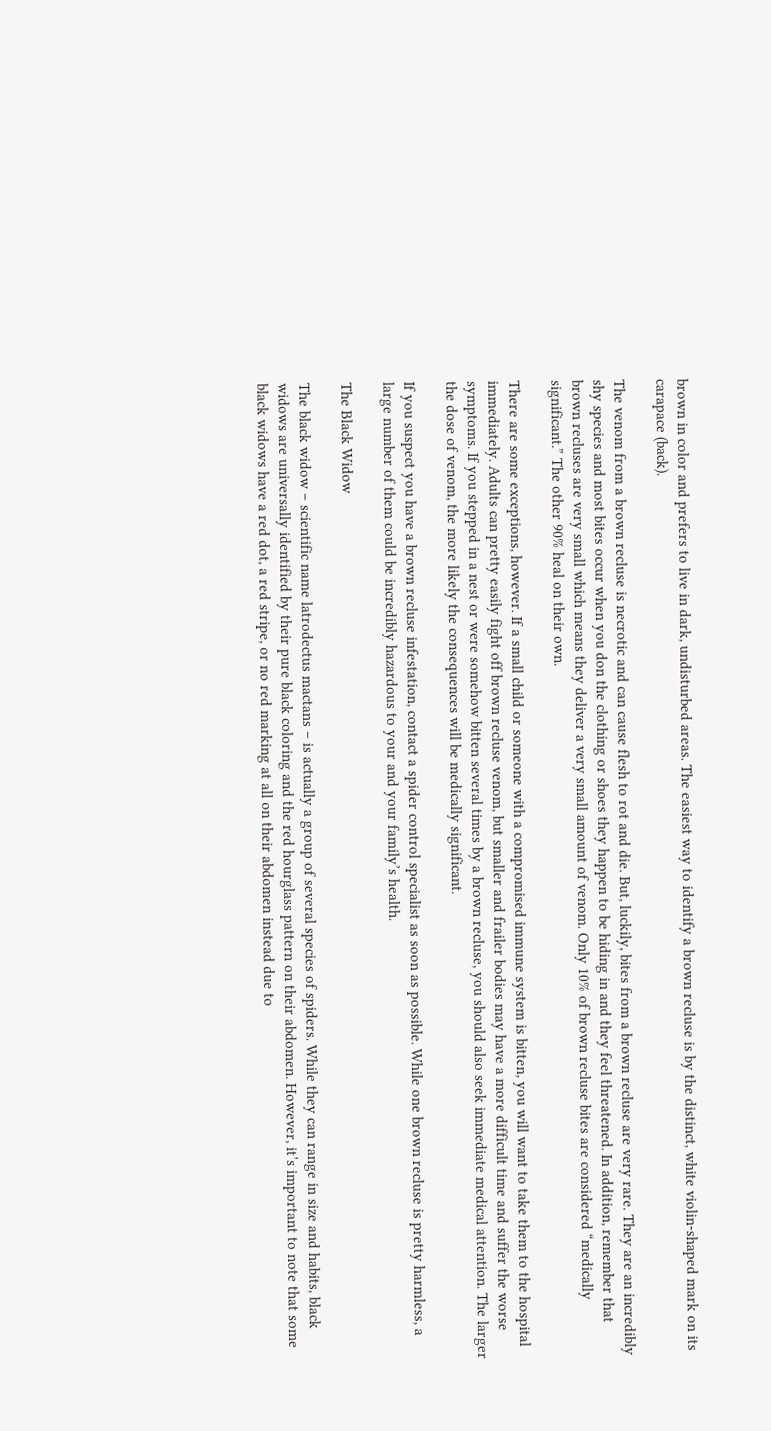brown in color and prefers to live in dark, undisturbed areas. The easiest way to identify a brown recluse is by the distinct, white violin-shaped mark on its carapace (back).

The venom from a brown recluse is necrotic and can cause flesh to rot and die. But, luckily, bites from a brown recluse are very rare. They are an incredibly shy species and most bites occur when you don the clothing or shoes they happen to be hiding in and they feel threatened. In addition, remember that brown recluses are very small which means they deliver a very small amount of venom. Only 10% of brown recluse bites are considered “medically significant.” The other 90% heal on their own.

There are some exceptions, however. If a small child or someone with a compromised immune system is bitten, you will want to take them to the hospital immediately. Adults can pretty easily fight off brown recluse venom, but smaller and frailer bodies may have a more difficult time and suffer the worse symptoms. If you stepped in a nest or were somehow bitten several times by a brown recluse, you should also seek immediate medical attention. The larger the dose of venom, the more likely the consequences will be medically significant.

If you suspect you have a brown recluse infestation, contact a spider control specialist as soon as possible. While one brown recluse is pretty harmless, a large number of them could be incredibly hazardous to your and your family’s health.

The Black Widow

The black widow – scientific name latrodectus mactans – is actually a group of several species of spiders. While they can range in size and habits, black widows are universally identified by their pure black coloring and the red hourglass pattern on their abdomen. However, it’s important to note that some black widows have a red dot, a red stripe, or no red marking at all on their abdomen instead due to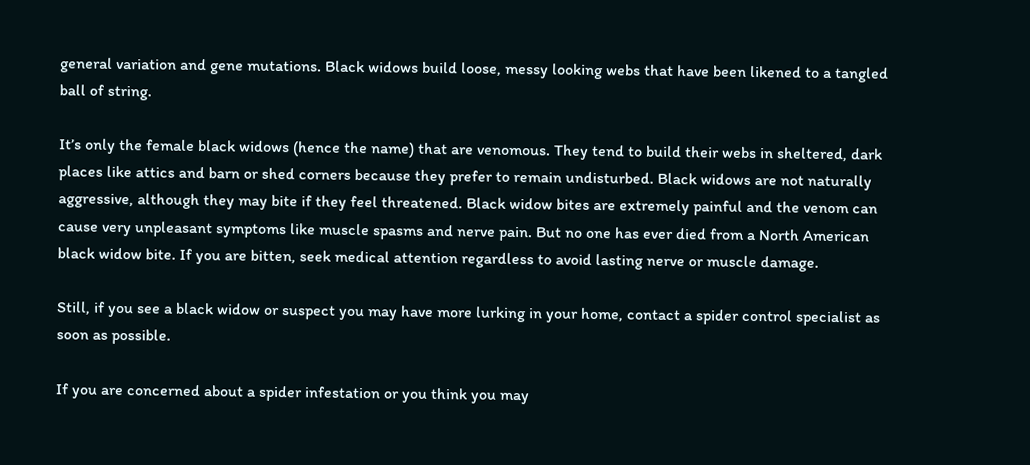general variation and gene mutations. Black widows build loose, messy looking webs that have been likened to a tangled ball of string.

It’s only the female black widows (hence the name) that are venomous. They tend to build their webs in sheltered, dark places like attics and barn or shed corners because they prefer to remain undisturbed. Black widows are not naturally aggressive, although they may bite if they feel threatened. Black widow bites are extremely painful and the venom can cause very unpleasant symptoms like muscle spasms and nerve pain. But no one has ever died from a North American black widow bite. If you are bitten, seek medical attention regardless to avoid lasting nerve or muscle damage.

Still, if you see a black widow or suspect you may have more lurking in your home, contact a spider control specialist as soon as possible.

If you are concerned about a spider infestation or you think you may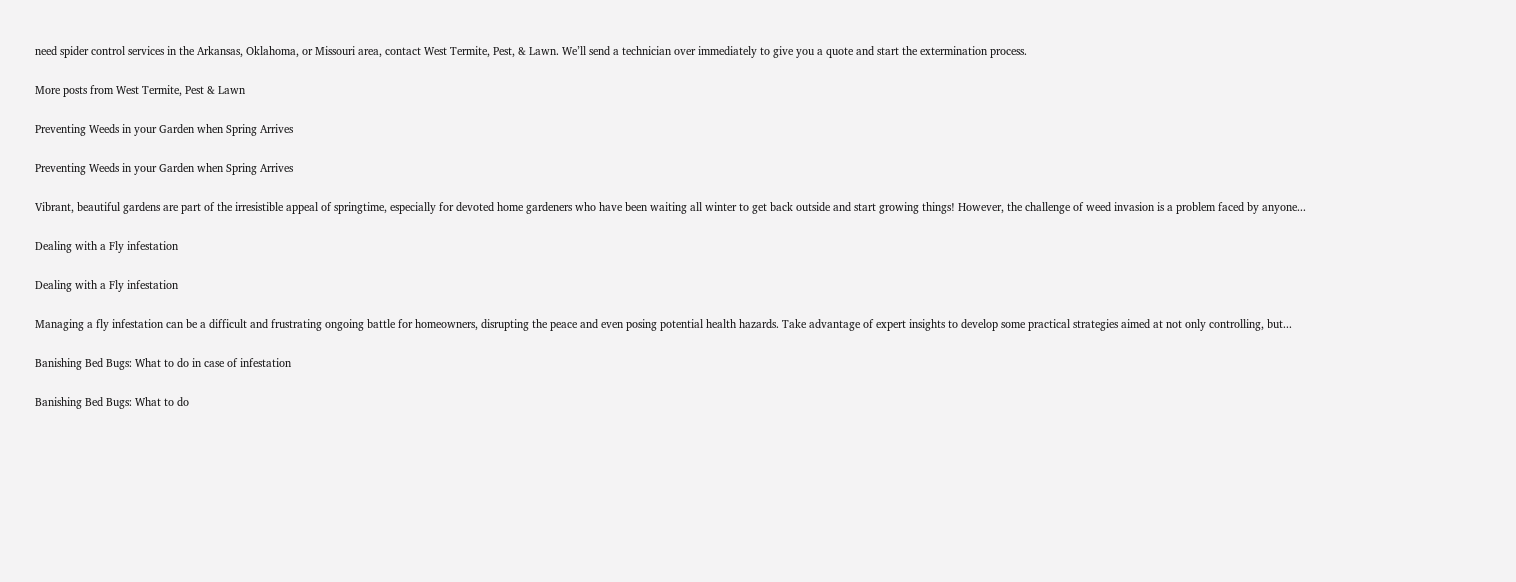need spider control services in the Arkansas, Oklahoma, or Missouri area, contact West Termite, Pest, & Lawn. We’ll send a technician over immediately to give you a quote and start the extermination process.

More posts from West Termite, Pest & Lawn

Preventing Weeds in your Garden when Spring Arrives

Preventing Weeds in your Garden when Spring Arrives

Vibrant, beautiful gardens are part of the irresistible appeal of springtime, especially for devoted home gardeners who have been waiting all winter to get back outside and start growing things! However, the challenge of weed invasion is a problem faced by anyone...

Dealing with a Fly infestation

Dealing with a Fly infestation

Managing a fly infestation can be a difficult and frustrating ongoing battle for homeowners, disrupting the peace and even posing potential health hazards. Take advantage of expert insights to develop some practical strategies aimed at not only controlling, but...

Banishing Bed Bugs: What to do in case of infestation

Banishing Bed Bugs: What to do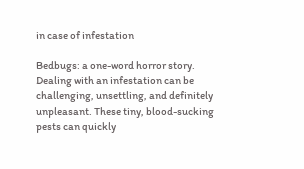in case of infestation

Bedbugs: a one-word horror story. Dealing with an infestation can be challenging, unsettling, and definitely unpleasant. These tiny, blood-sucking pests can quickly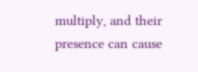multiply, and their presence can cause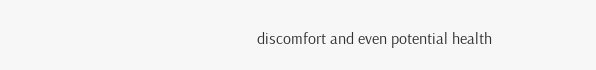discomfort and even potential health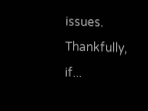issues. Thankfully, if...